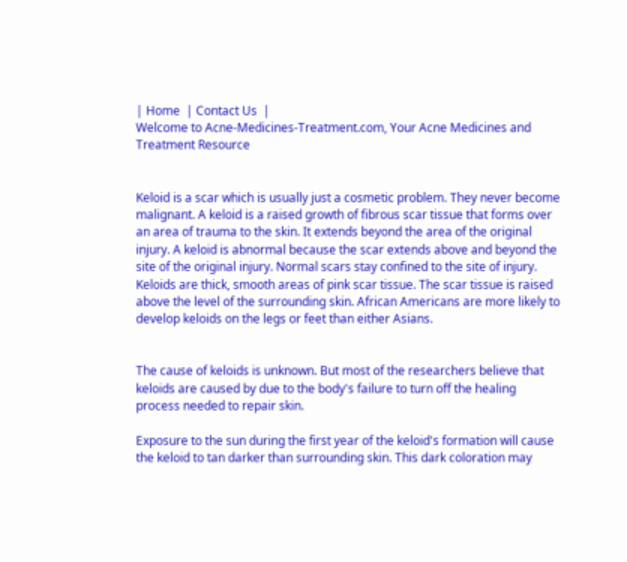| Home  | Contact Us  |
Welcome to Acne-Medicines-Treatment.com, Your Acne Medicines and Treatment Resource


Keloid is a scar which is usually just a cosmetic problem. They never become malignant. A keloid is a raised growth of fibrous scar tissue that forms over an area of trauma to the skin. It extends beyond the area of the original injury. A keloid is abnormal because the scar extends above and beyond the site of the original injury. Normal scars stay confined to the site of injury. Keloids are thick, smooth areas of pink scar tissue. The scar tissue is raised above the level of the surrounding skin. African Americans are more likely to develop keloids on the legs or feet than either Asians.


The cause of keloids is unknown. But most of the researchers believe that keloids are caused by due to the body's failure to turn off the healing process needed to repair skin.

Exposure to the sun during the first year of the keloid's formation will cause the keloid to tan darker than surrounding skin. This dark coloration may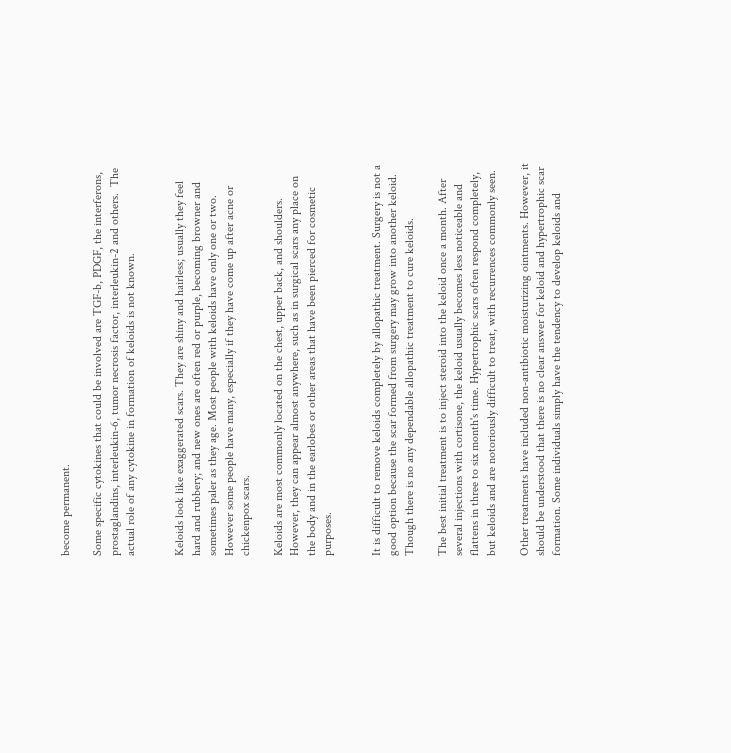become permanent.

Some specific cytokines that could be involved are TGF-b, PDGF, the interferons, prostaglandins, interleukin-6, tumor necrosis factor, interleukin-2 and others.  The actual role of any cytokine in formation of keloids is not known.


Keloids look like exaggerated scars. They are shiny and hairless; usually they feel hard and rubbery; and new ones are often red or purple, becoming browner and sometimes paler as they age. Most people with keloids have only one or two. However some people have many, especially if they have come up after acne or chickenpox scars.

Keloids are most commonly located on the chest, upper back, and shoulders. However, they can appear almost anywhere, such as in surgical scars any place on the body and in the earlobes or other areas that have been pierced for cosmetic purposes.


It is difficult to remove keloids completely by allopathic treatment. Surgery is not a good option because the scar formed from surgery may grow into another keloid. Though there is no any dependable allopathic treatment to cure keloids.

The best initial treatment is to inject steroid into the keloid once a month. After several injections with cortisone, the keloid usually becomes less noticeable and flattens in three to six month's time. Hypertrophic scars often respond completely, but keloids and are notoriously difficult to treat, with recurrences commonly seen.

Other treatments have included non-antibiotic moisturizing ointments. However, it should be understood that there is no clear answer for keloid and hypertrophic scar formation. Some individuals simply have the tendency to develop keloids and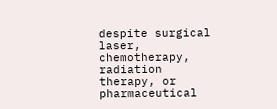despite surgical laser, chemotherapy, radiation therapy, or pharmaceutical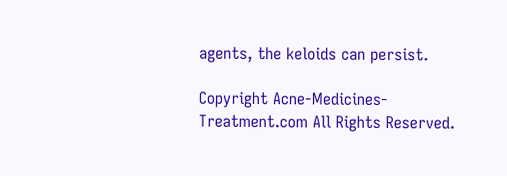agents, the keloids can persist.

Copyright Acne-Medicines-Treatment.com All Rights Reserved.